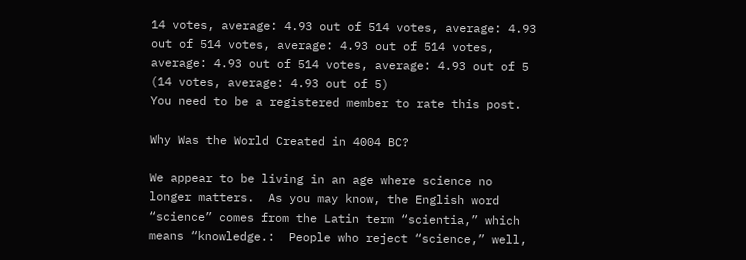14 votes, average: 4.93 out of 514 votes, average: 4.93 out of 514 votes, average: 4.93 out of 514 votes, average: 4.93 out of 514 votes, average: 4.93 out of 5 (14 votes, average: 4.93 out of 5)
You need to be a registered member to rate this post.

Why Was the World Created in 4004 BC?

We appear to be living in an age where science no longer matters.  As you may know, the English word “science” comes from the Latin term “scientia,” which means “knowledge.:  People who reject “science,” well,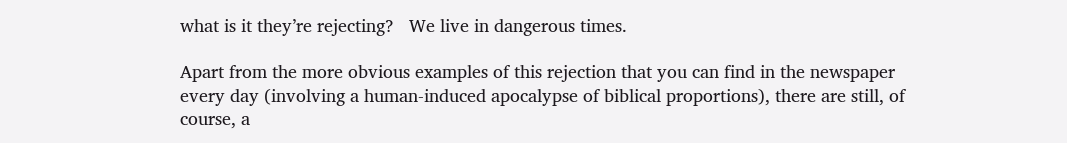what is it they’re rejecting?   We live in dangerous times.

Apart from the more obvious examples of this rejection that you can find in the newspaper every day (involving a human-induced apocalypse of biblical proportions), there are still, of course, a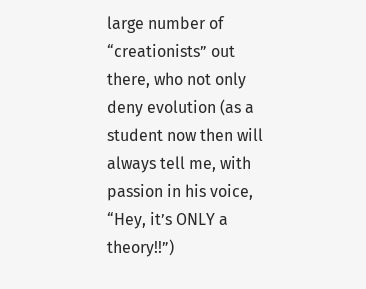large number of “creationists” out there, who not only deny evolution (as a student now then will always tell me, with passion in his voice, “Hey, it’s ONLY a theory!!”)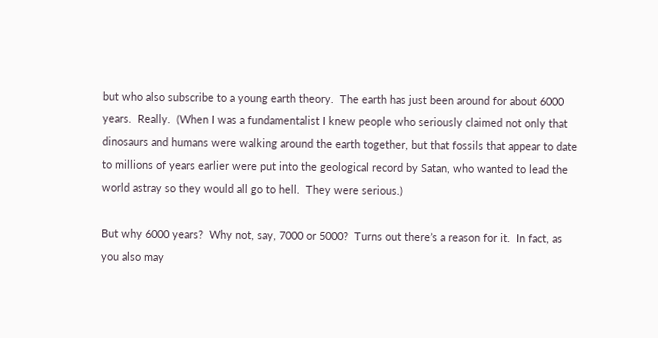but who also subscribe to a young earth theory.  The earth has just been around for about 6000 years.  Really.  (When I was a fundamentalist I knew people who seriously claimed not only that dinosaurs and humans were walking around the earth together, but that fossils that appear to date to millions of years earlier were put into the geological record by Satan, who wanted to lead the world astray so they would all go to hell.  They were serious.)

But why 6000 years?  Why not, say, 7000 or 5000?  Turns out there’s a reason for it.  In fact, as you also may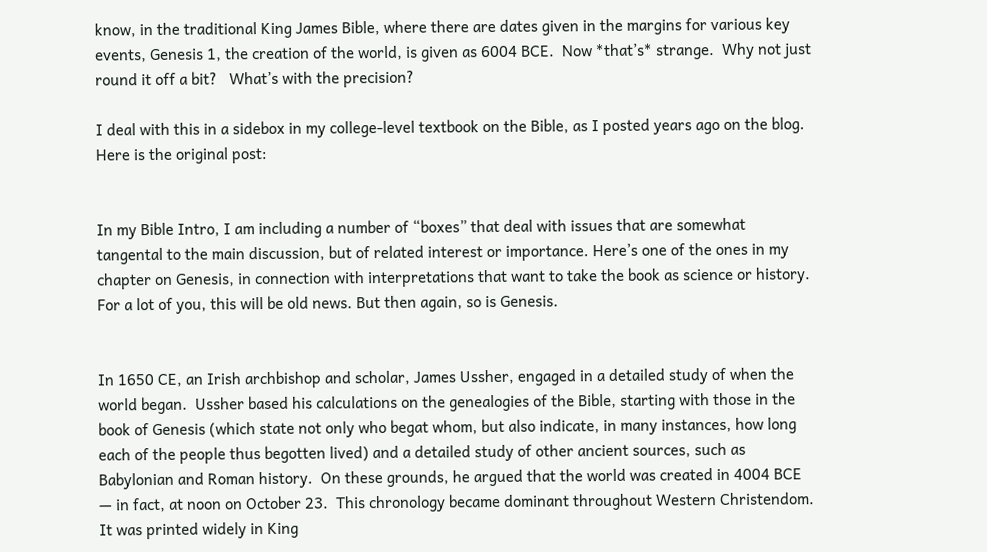know, in the traditional King James Bible, where there are dates given in the margins for various key events, Genesis 1, the creation of the world, is given as 6004 BCE.  Now *that’s* strange.  Why not just round it off a bit?   What’s with the precision?

I deal with this in a sidebox in my college-level textbook on the Bible, as I posted years ago on the blog.  Here is the original post:


In my Bible Intro, I am including a number of “boxes” that deal with issues that are somewhat tangental to the main discussion, but of related interest or importance. Here’s one of the ones in my chapter on Genesis, in connection with interpretations that want to take the book as science or history. For a lot of you, this will be old news. But then again, so is Genesis.


In 1650 CE, an Irish archbishop and scholar, James Ussher, engaged in a detailed study of when the world began.  Ussher based his calculations on the genealogies of the Bible, starting with those in the book of Genesis (which state not only who begat whom, but also indicate, in many instances, how long each of the people thus begotten lived) and a detailed study of other ancient sources, such as Babylonian and Roman history.  On these grounds, he argued that the world was created in 4004 BCE — in fact, at noon on October 23.  This chronology became dominant throughout Western Christendom.  It was printed widely in King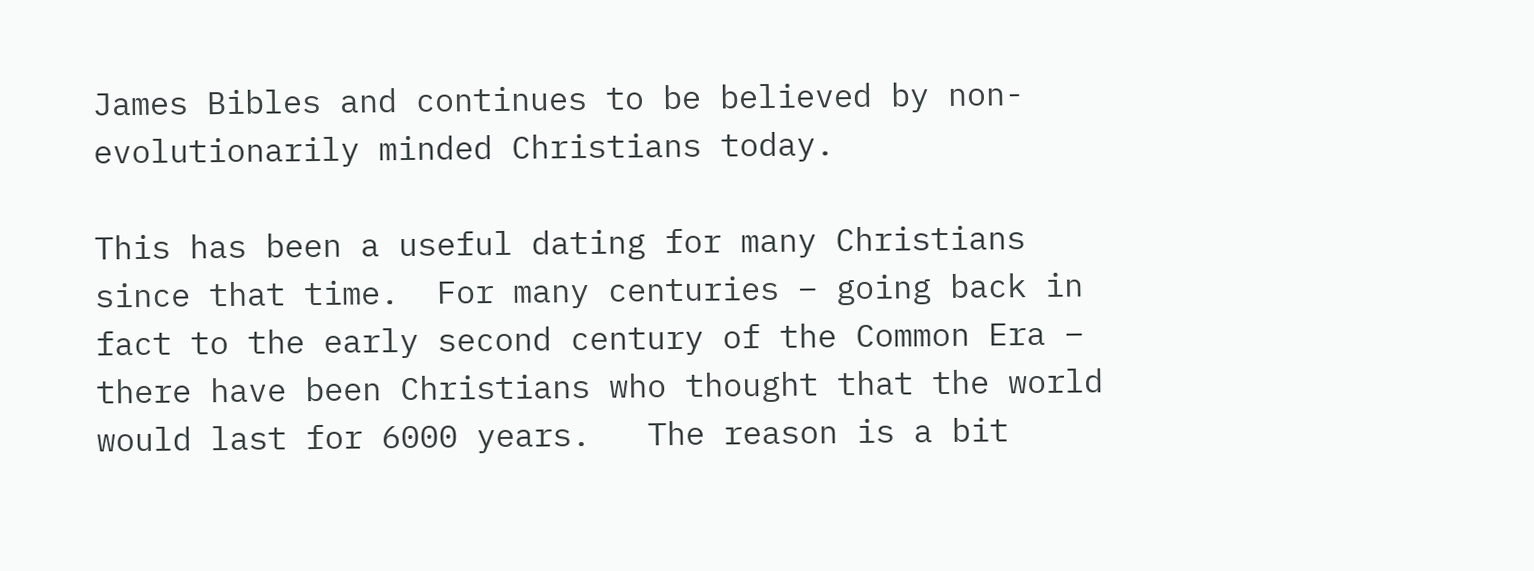James Bibles and continues to be believed by non-evolutionarily minded Christians today.

This has been a useful dating for many Christians since that time.  For many centuries – going back in fact to the early second century of the Common Era – there have been Christians who thought that the world would last for 6000 years.   The reason is a bit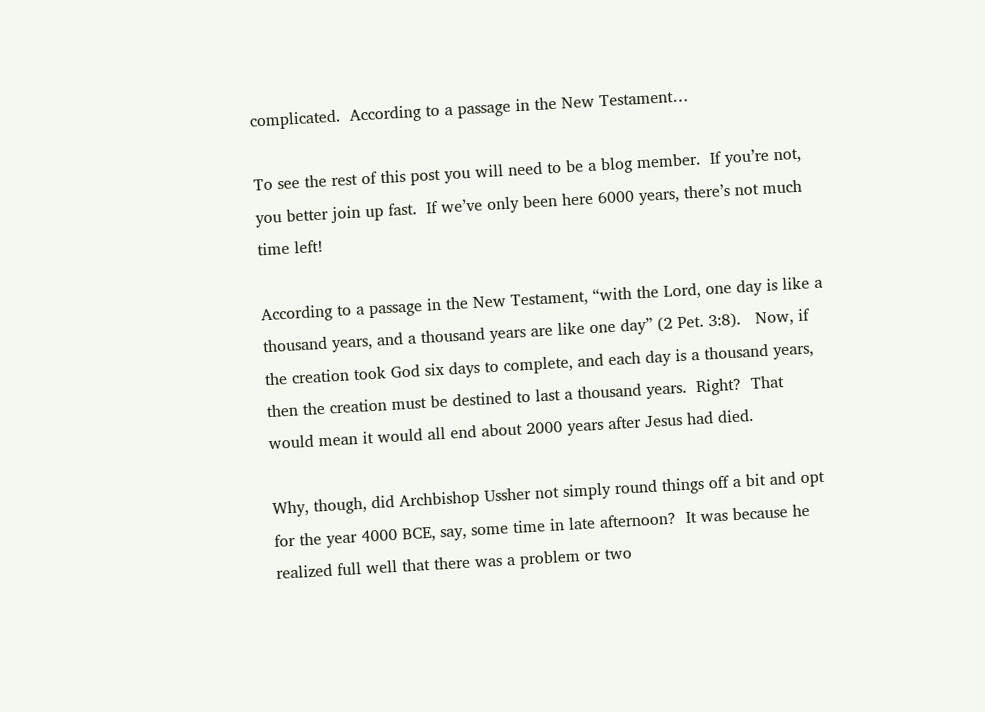complicated.  According to a passage in the New Testament…

To see the rest of this post you will need to be a blog member.  If you’re not, you better join up fast.  If we’ve only been here 6000 years, there’s not much time left!

According to a passage in the New Testament, “with the Lord, one day is like a thousand years, and a thousand years are like one day” (2 Pet. 3:8).   Now, if the creation took God six days to complete, and each day is a thousand years, then the creation must be destined to last a thousand years.  Right?  That would mean it would all end about 2000 years after Jesus had died.

Why, though, did Archbishop Ussher not simply round things off a bit and opt for the year 4000 BCE, say, some time in late afternoon?  It was because he realized full well that there was a problem or two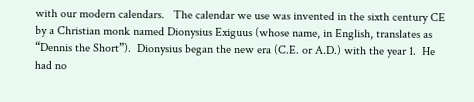with our modern calendars.   The calendar we use was invented in the sixth century CE by a Christian monk named Dionysius Exiguus (whose name, in English, translates as “Dennis the Short”).  Dionysius began the new era (C.E. or A.D.) with the year 1.  He had no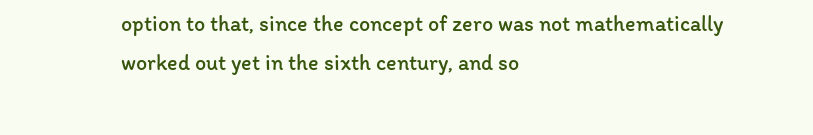option to that, since the concept of zero was not mathematically worked out yet in the sixth century, and so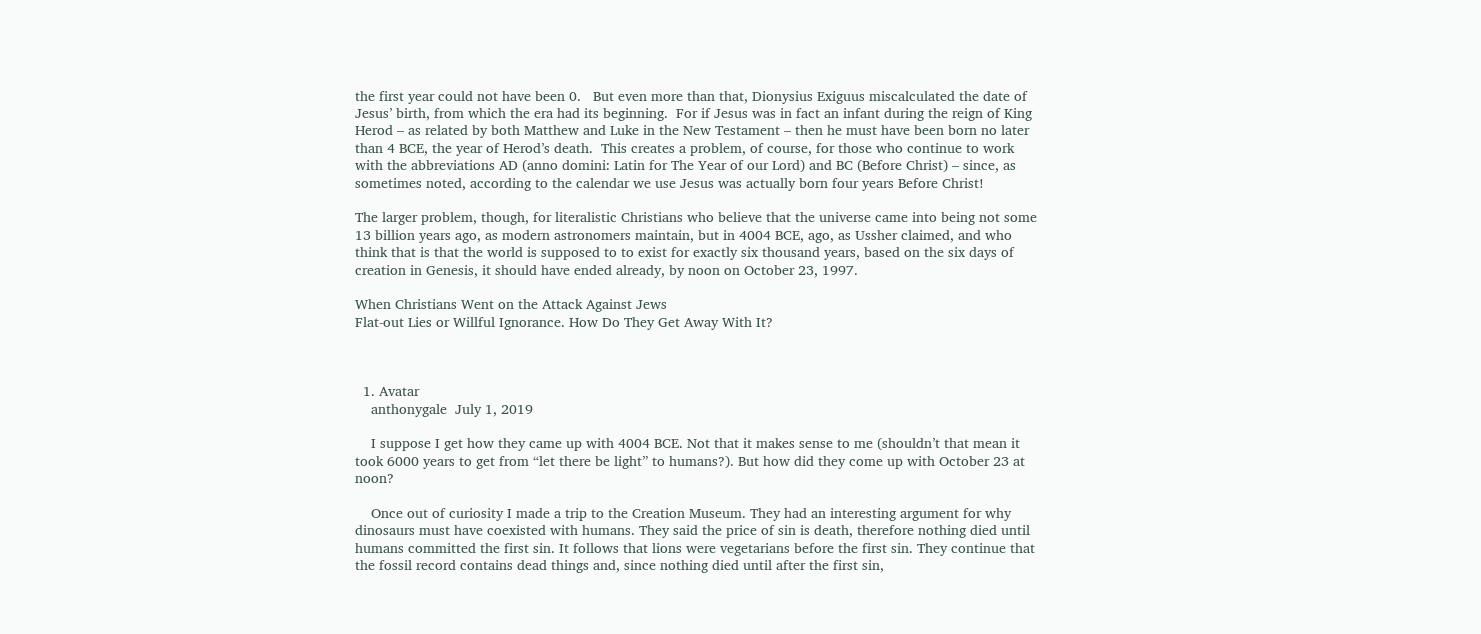the first year could not have been 0.   But even more than that, Dionysius Exiguus miscalculated the date of Jesus’ birth, from which the era had its beginning.  For if Jesus was in fact an infant during the reign of King Herod – as related by both Matthew and Luke in the New Testament – then he must have been born no later than 4 BCE, the year of Herod’s death.  This creates a problem, of course, for those who continue to work with the abbreviations AD (anno domini: Latin for The Year of our Lord) and BC (Before Christ) – since, as sometimes noted, according to the calendar we use Jesus was actually born four years Before Christ!

The larger problem, though, for literalistic Christians who believe that the universe came into being not some 13 billion years ago, as modern astronomers maintain, but in 4004 BCE, ago, as Ussher claimed, and who think that is that the world is supposed to to exist for exactly six thousand years, based on the six days of creation in Genesis, it should have ended already, by noon on October 23, 1997.

When Christians Went on the Attack Against Jews
Flat-out Lies or Willful Ignorance. How Do They Get Away With It?



  1. Avatar
    anthonygale  July 1, 2019

    I suppose I get how they came up with 4004 BCE. Not that it makes sense to me (shouldn’t that mean it took 6000 years to get from “let there be light” to humans?). But how did they come up with October 23 at noon?

    Once out of curiosity I made a trip to the Creation Museum. They had an interesting argument for why dinosaurs must have coexisted with humans. They said the price of sin is death, therefore nothing died until humans committed the first sin. It follows that lions were vegetarians before the first sin. They continue that the fossil record contains dead things and, since nothing died until after the first sin,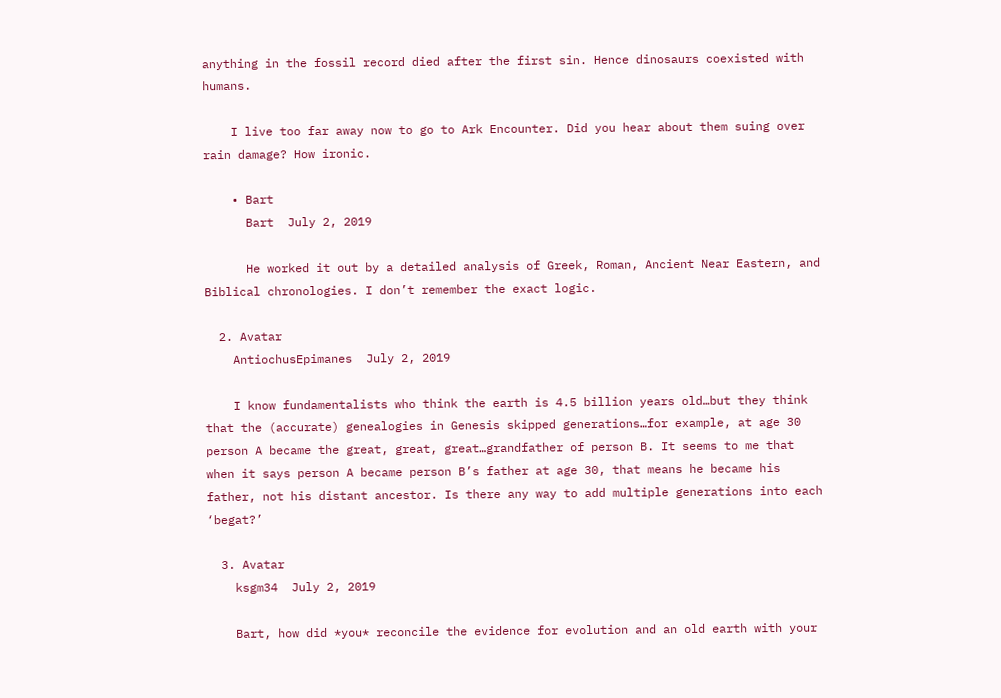anything in the fossil record died after the first sin. Hence dinosaurs coexisted with humans.

    I live too far away now to go to Ark Encounter. Did you hear about them suing over rain damage? How ironic.

    • Bart
      Bart  July 2, 2019

      He worked it out by a detailed analysis of Greek, Roman, Ancient Near Eastern, and Biblical chronologies. I don’t remember the exact logic.

  2. Avatar
    AntiochusEpimanes  July 2, 2019

    I know fundamentalists who think the earth is 4.5 billion years old…but they think that the (accurate) genealogies in Genesis skipped generations…for example, at age 30 person A became the great, great, great…grandfather of person B. It seems to me that when it says person A became person B’s father at age 30, that means he became his father, not his distant ancestor. Is there any way to add multiple generations into each ‘begat?’

  3. Avatar
    ksgm34  July 2, 2019

    Bart, how did *you* reconcile the evidence for evolution and an old earth with your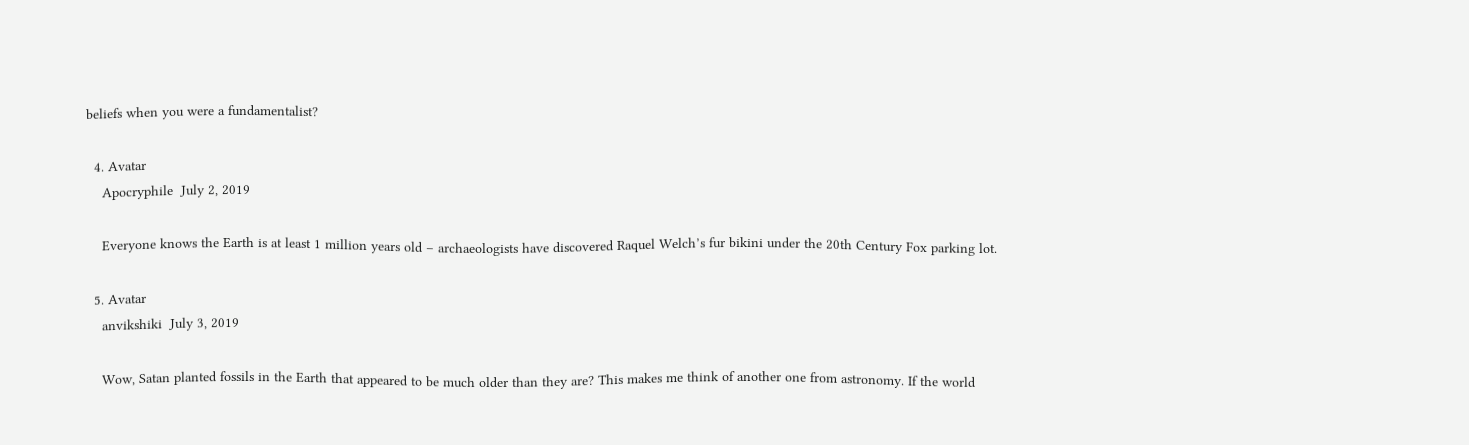beliefs when you were a fundamentalist?

  4. Avatar
    Apocryphile  July 2, 2019

    Everyone knows the Earth is at least 1 million years old – archaeologists have discovered Raquel Welch’s fur bikini under the 20th Century Fox parking lot.

  5. Avatar
    anvikshiki  July 3, 2019

    Wow, Satan planted fossils in the Earth that appeared to be much older than they are? This makes me think of another one from astronomy. If the world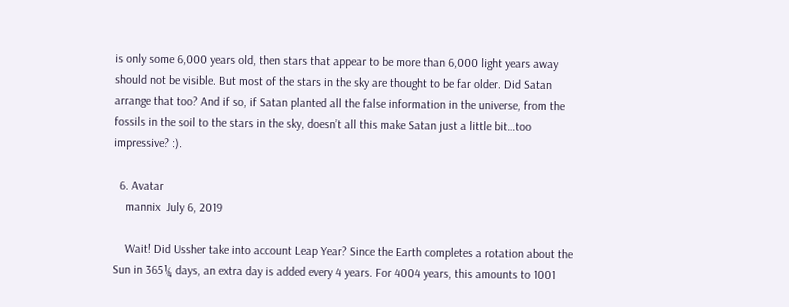is only some 6,000 years old, then stars that appear to be more than 6,000 light years away should not be visible. But most of the stars in the sky are thought to be far older. Did Satan arrange that too? And if so, if Satan planted all the false information in the universe, from the fossils in the soil to the stars in the sky, doesn’t all this make Satan just a little bit…too impressive? :).

  6. Avatar
    mannix  July 6, 2019

    Wait! Did Ussher take into account Leap Year? Since the Earth completes a rotation about the Sun in 365¼ days, an extra day is added every 4 years. For 4004 years, this amounts to 1001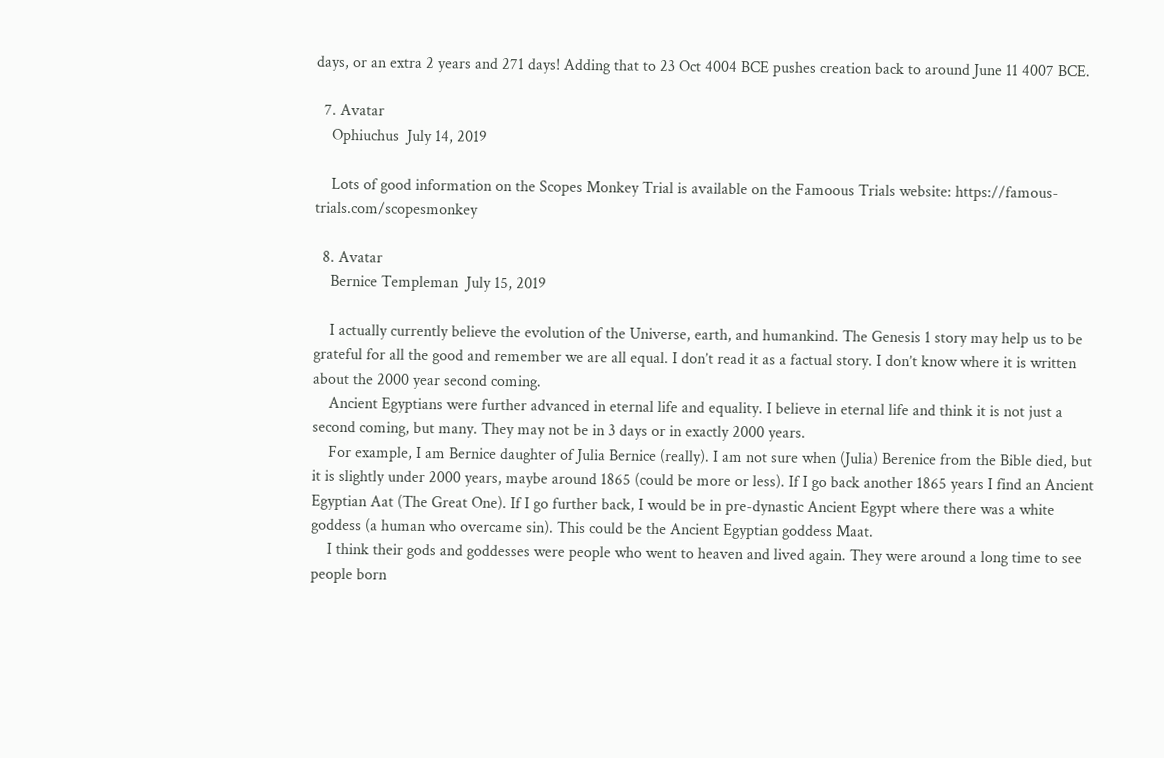days, or an extra 2 years and 271 days! Adding that to 23 Oct 4004 BCE pushes creation back to around June 11 4007 BCE.

  7. Avatar
    Ophiuchus  July 14, 2019

    Lots of good information on the Scopes Monkey Trial is available on the Famoous Trials website: https://famous-trials.com/scopesmonkey

  8. Avatar
    Bernice Templeman  July 15, 2019

    I actually currently believe the evolution of the Universe, earth, and humankind. The Genesis 1 story may help us to be grateful for all the good and remember we are all equal. I don’t read it as a factual story. I don’t know where it is written about the 2000 year second coming.
    Ancient Egyptians were further advanced in eternal life and equality. I believe in eternal life and think it is not just a second coming, but many. They may not be in 3 days or in exactly 2000 years.
    For example, I am Bernice daughter of Julia Bernice (really). I am not sure when (Julia) Berenice from the Bible died, but it is slightly under 2000 years, maybe around 1865 (could be more or less). If I go back another 1865 years I find an Ancient Egyptian Aat (The Great One). If I go further back, I would be in pre-dynastic Ancient Egypt where there was a white goddess (a human who overcame sin). This could be the Ancient Egyptian goddess Maat.
    I think their gods and goddesses were people who went to heaven and lived again. They were around a long time to see people born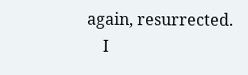again, resurrected.
    I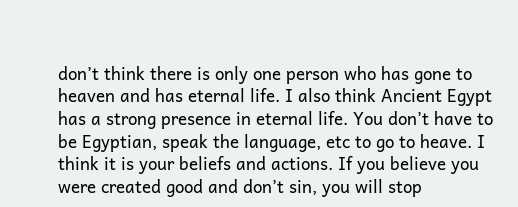don’t think there is only one person who has gone to heaven and has eternal life. I also think Ancient Egypt has a strong presence in eternal life. You don’t have to be Egyptian, speak the language, etc to go to heave. I think it is your beliefs and actions. If you believe you were created good and don’t sin, you will stop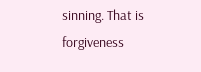sinning. That is forgiveness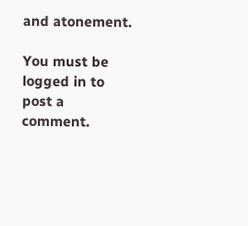and atonement.

You must be logged in to post a comment.